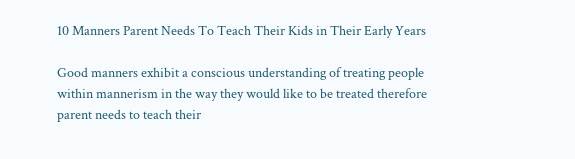10 Manners Parent Needs To Teach Their Kids in Their Early Years

Good manners exhibit a conscious understanding of treating people within mannerism in the way they would like to be treated therefore parent needs to teach their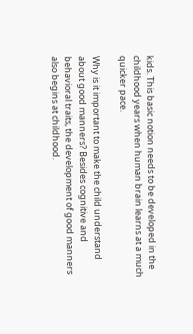kids. This basic notion needs to be developed in the childhood years when human brain learns at a much quicker pace.

Why is it important to make the child understand about good manners? Besides cognitive and behavioral traits, the development of good manners also begins at childhood.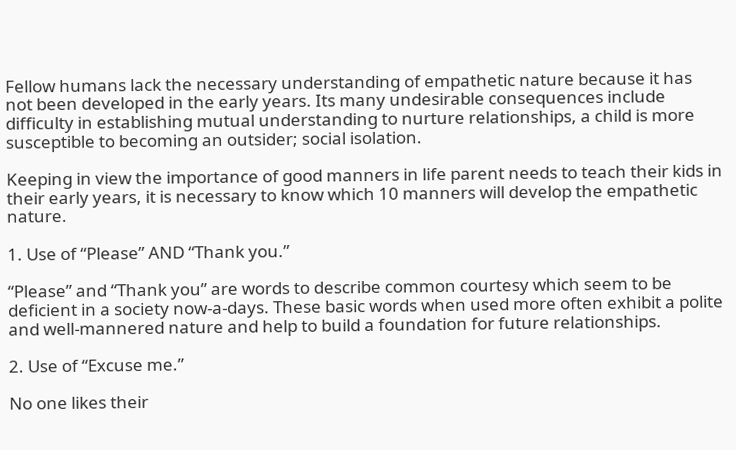Fellow humans lack the necessary understanding of empathetic nature because it has not been developed in the early years. Its many undesirable consequences include difficulty in establishing mutual understanding to nurture relationships, a child is more susceptible to becoming an outsider; social isolation.

Keeping in view the importance of good manners in life parent needs to teach their kids in their early years, it is necessary to know which 10 manners will develop the empathetic nature.

1. Use of “Please” AND “Thank you.”

“Please” and “Thank you” are words to describe common courtesy which seem to be deficient in a society now-a-days. These basic words when used more often exhibit a polite and well-mannered nature and help to build a foundation for future relationships.

2. Use of “Excuse me.”

No one likes their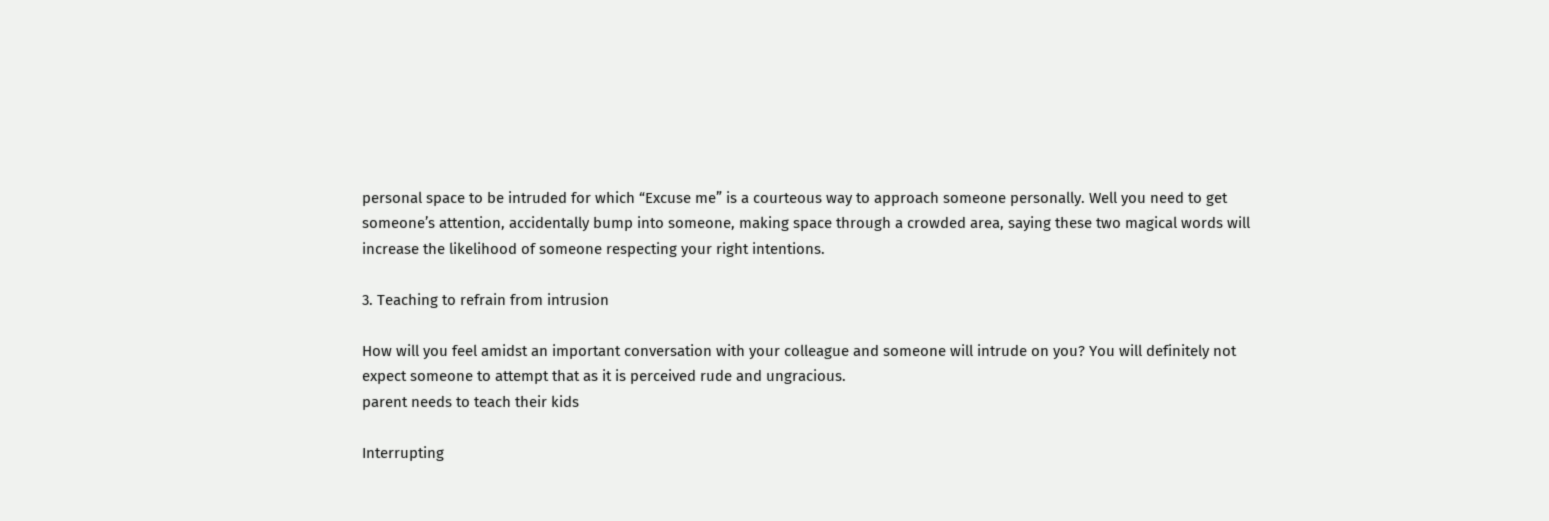personal space to be intruded for which “Excuse me” is a courteous way to approach someone personally. Well you need to get someone’s attention, accidentally bump into someone, making space through a crowded area, saying these two magical words will increase the likelihood of someone respecting your right intentions.

3. Teaching to refrain from intrusion

How will you feel amidst an important conversation with your colleague and someone will intrude on you? You will definitely not expect someone to attempt that as it is perceived rude and ungracious.
parent needs to teach their kids

Interrupting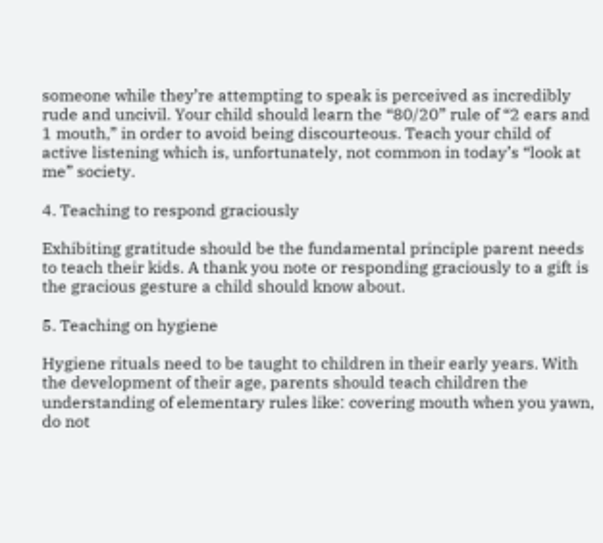someone while they’re attempting to speak is perceived as incredibly rude and uncivil. Your child should learn the “80/20” rule of “2 ears and 1 mouth,” in order to avoid being discourteous. Teach your child of active listening which is, unfortunately, not common in today’s “look at me” society.

4. Teaching to respond graciously

Exhibiting gratitude should be the fundamental principle parent needs to teach their kids. A thank you note or responding graciously to a gift is the gracious gesture a child should know about.

5. Teaching on hygiene

Hygiene rituals need to be taught to children in their early years. With the development of their age, parents should teach children the understanding of elementary rules like: covering mouth when you yawn, do not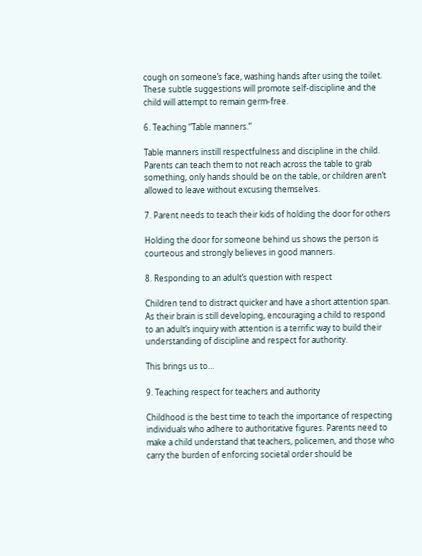cough on someone’s face, washing hands after using the toilet. These subtle suggestions will promote self-discipline and the child will attempt to remain germ-free.

6. Teaching “Table manners.”

Table manners instill respectfulness and discipline in the child. Parents can teach them to not reach across the table to grab something, only hands should be on the table, or children aren’t allowed to leave without excusing themselves.

7. Parent needs to teach their kids of holding the door for others

Holding the door for someone behind us shows the person is courteous and strongly believes in good manners.

8. Responding to an adult’s question with respect

Children tend to distract quicker and have a short attention span. As their brain is still developing, encouraging a child to respond to an adult’s inquiry with attention is a terrific way to build their understanding of discipline and respect for authority.

This brings us to…

9. Teaching respect for teachers and authority

Childhood is the best time to teach the importance of respecting individuals who adhere to authoritative figures. Parents need to make a child understand that teachers, policemen, and those who carry the burden of enforcing societal order should be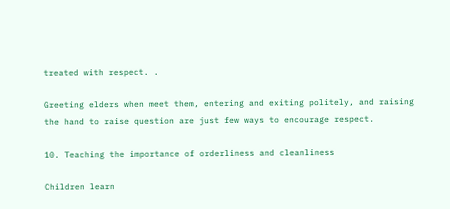treated with respect. .

Greeting elders when meet them, entering and exiting politely, and raising the hand to raise question are just few ways to encourage respect.

10. Teaching the importance of orderliness and cleanliness

Children learn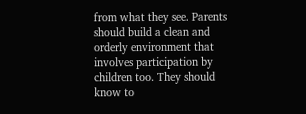from what they see. Parents should build a clean and orderly environment that involves participation by children too. They should know to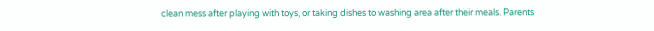clean mess after playing with toys, or taking dishes to washing area after their meals. Parents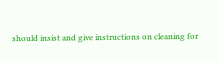should insist and give instructions on cleaning for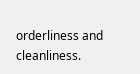orderliness and cleanliness.